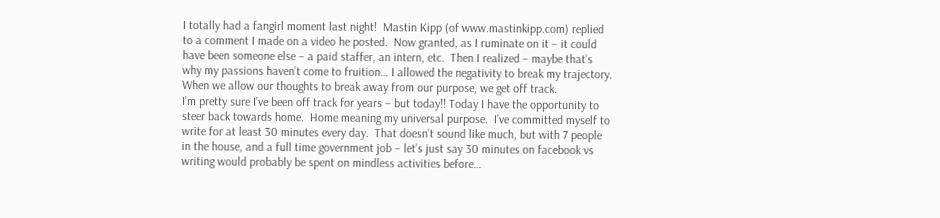I totally had a fangirl moment last night!  Mastin Kipp (of www.mastinkipp.com) replied to a comment I made on a video he posted.  Now granted, as I ruminate on it – it could have been someone else – a paid staffer, an intern, etc.  Then I realized – maybe that’s why my passions haven’t come to fruition… I allowed the negativity to break my trajectory.  When we allow our thoughts to break away from our purpose, we get off track.
I’m pretty sure I’ve been off track for years – but today!! Today I have the opportunity to steer back towards home.  Home meaning my universal purpose.  I’ve committed myself to write for at least 30 minutes every day.  That doesn’t sound like much, but with 7 people in the house, and a full time government job – let’s just say 30 minutes on facebook vs writing would probably be spent on mindless activities before…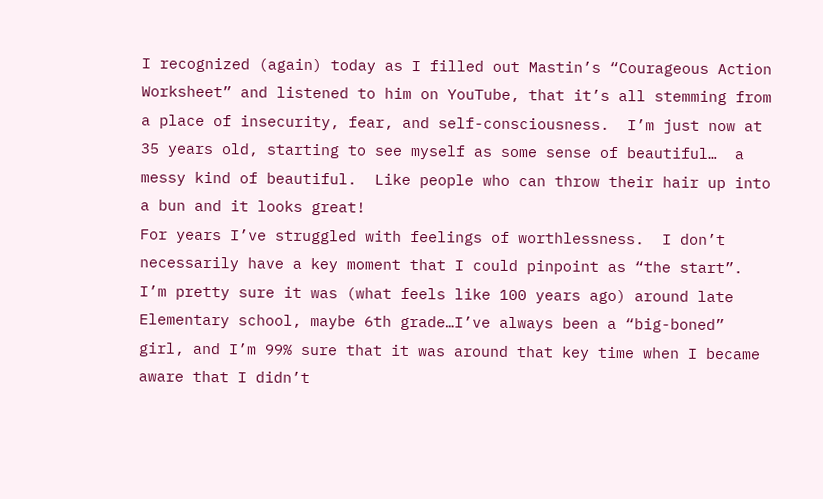I recognized (again) today as I filled out Mastin’s “Courageous Action Worksheet” and listened to him on YouTube, that it’s all stemming from a place of insecurity, fear, and self-consciousness.  I’m just now at 35 years old, starting to see myself as some sense of beautiful…  a messy kind of beautiful.  Like people who can throw their hair up into a bun and it looks great!
For years I’ve struggled with feelings of worthlessness.  I don’t necessarily have a key moment that I could pinpoint as “the start”.  I’m pretty sure it was (what feels like 100 years ago) around late Elementary school, maybe 6th grade…I’ve always been a “big-boned” girl, and I’m 99% sure that it was around that key time when I became aware that I didn’t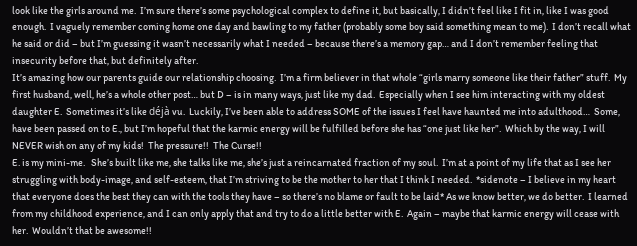look like the girls around me.  I’m sure there’s some psychological complex to define it, but basically, I didn’t feel like I fit in, like I was good enough.  I vaguely remember coming home one day and bawling to my father (probably some boy said something mean to me).  I don’t recall what he said or did – but I’m guessing it wasn’t necessarily what I needed – because there’s a memory gap… and I don’t remember feeling that insecurity before that, but definitely after.
It’s amazing how our parents guide our relationship choosing.  I’m a firm believer in that whole “girls marry someone like their father” stuff.  My first husband, well, he’s a whole other post… but D – is in many ways, just like my dad.  Especially when I see him interacting with my oldest daughter E.  Sometimes it’s like déjà vu.  Luckily, I’ve been able to address SOME of the issues I feel have haunted me into adulthood…  Some, have been passed on to E., but I’m hopeful that the karmic energy will be fulfilled before she has “one just like her”.  Which by the way, I will NEVER wish on any of my kids!  The pressure!!  The Curse!!
E. is my mini-me.   She’s built like me, she talks like me, she’s just a reincarnated fraction of my soul.  I’m at a point of my life that as I see her struggling with body-image, and self-esteem, that I’m striving to be the mother to her that I think I needed.  *sidenote – I believe in my heart that everyone does the best they can with the tools they have – so there’s no blame or fault to be laid* As we know better, we do better.  I learned from my childhood experience, and I can only apply that and try to do a little better with E.  Again – maybe that karmic energy will cease with her.  Wouldn’t that be awesome!!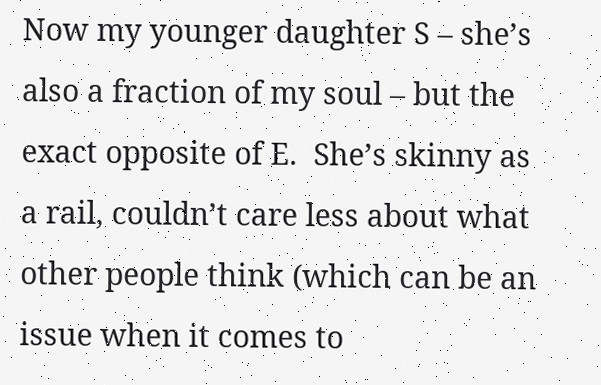Now my younger daughter S – she’s also a fraction of my soul – but the exact opposite of E.  She’s skinny as a rail, couldn’t care less about what other people think (which can be an issue when it comes to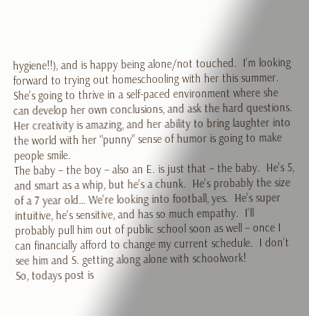hygiene!!), and is happy being alone/not touched.  I’m looking forward to trying out homeschooling with her this summer.  She’s going to thrive in a self-paced environment where she can develop her own conclusions, and ask the hard questions.  Her creativity is amazing, and her ability to bring laughter into the world with her “punny” sense of humor is going to make people smile.
The baby – the boy – also an E. is just that – the baby.  He’s 5, and smart as a whip, but he’s a chunk.  He’s probably the size of a 7 year old… We’re looking into football, yes.  He’s super intuitive, he’s sensitive, and has so much empathy.  I’ll probably pull him out of public school soon as well – once I can financially afford to change my current schedule.  I don’t see him and S. getting along alone with schoolwork!
So, todays post is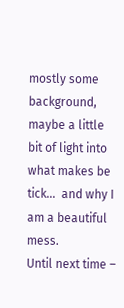mostly some background, maybe a little bit of light into what makes be tick…  and why I am a beautiful mess.
Until next time –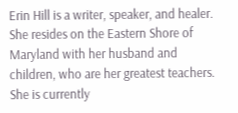Erin Hill is a writer, speaker, and healer. She resides on the Eastern Shore of Maryland with her husband and children, who are her greatest teachers. She is currently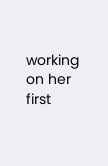working on her first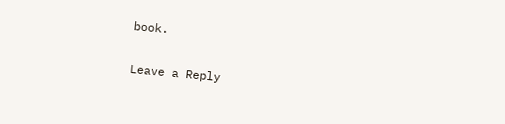book.

Leave a Reply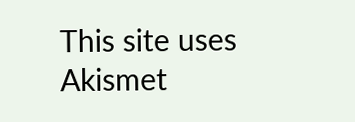This site uses Akismet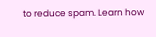to reduce spam. Learn how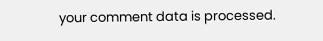your comment data is processed.